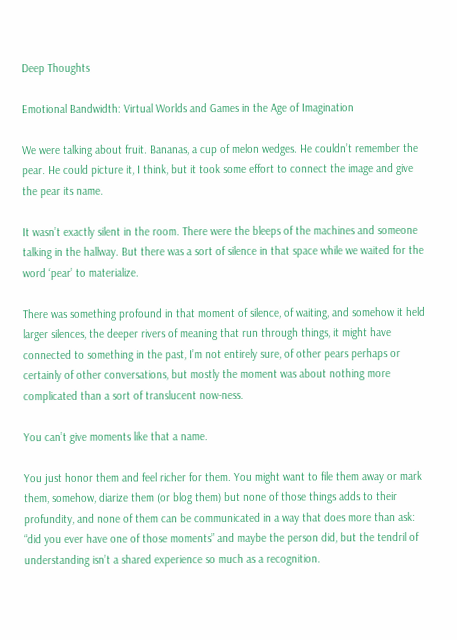Deep Thoughts

Emotional Bandwidth: Virtual Worlds and Games in the Age of Imagination

We were talking about fruit. Bananas, a cup of melon wedges. He couldn’t remember the pear. He could picture it, I think, but it took some effort to connect the image and give the pear its name.

It wasn’t exactly silent in the room. There were the bleeps of the machines and someone talking in the hallway. But there was a sort of silence in that space while we waited for the word ‘pear’ to materialize.

There was something profound in that moment of silence, of waiting, and somehow it held larger silences, the deeper rivers of meaning that run through things, it might have connected to something in the past, I’m not entirely sure, of other pears perhaps or certainly of other conversations, but mostly the moment was about nothing more complicated than a sort of translucent now-ness.

You can’t give moments like that a name.

You just honor them and feel richer for them. You might want to file them away or mark them, somehow, diarize them (or blog them) but none of those things adds to their profundity, and none of them can be communicated in a way that does more than ask: “did you ever have one of those moments” and maybe the person did, but the tendril of understanding isn’t a shared experience so much as a recognition.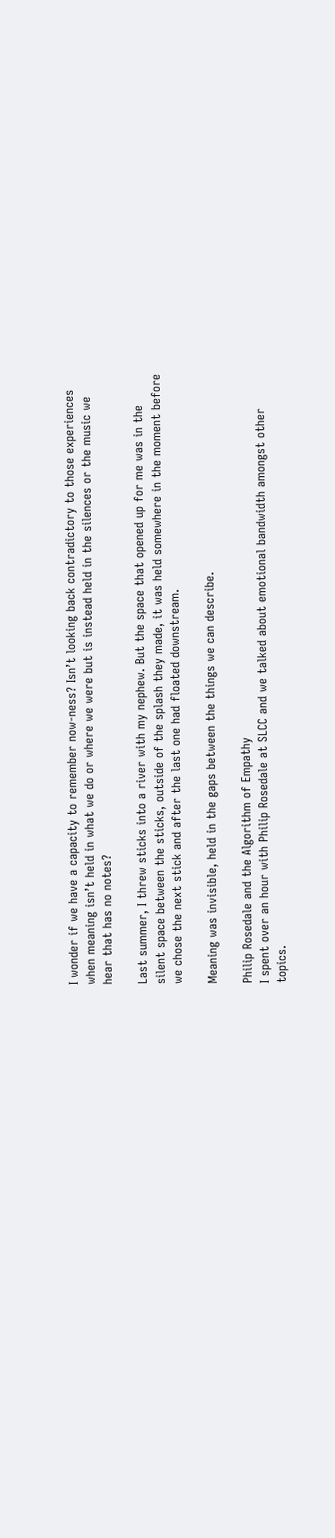I wonder if we have a capacity to remember now-ness? Isn’t looking back contradictory to those experiences when meaning isn’t held in what we do or where we were but is instead held in the silences or the music we hear that has no notes?

Last summer, I threw sticks into a river with my nephew. But the space that opened up for me was in the silent space between the sticks, outside of the splash they made, it was held somewhere in the moment before we chose the next stick and after the last one had floated downstream.

Meaning was invisible, held in the gaps between the things we can describe.

Philip Rosedale and the Algorithm of Empathy
I spent over an hour with Philip Rosedale at SLCC and we talked about emotional bandwidth amongst other topics.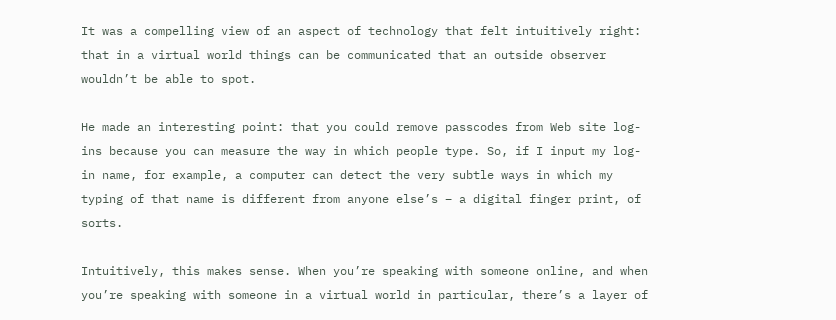It was a compelling view of an aspect of technology that felt intuitively right: that in a virtual world things can be communicated that an outside observer wouldn’t be able to spot.

He made an interesting point: that you could remove passcodes from Web site log-ins because you can measure the way in which people type. So, if I input my log-in name, for example, a computer can detect the very subtle ways in which my typing of that name is different from anyone else’s – a digital finger print, of sorts.

Intuitively, this makes sense. When you’re speaking with someone online, and when you’re speaking with someone in a virtual world in particular, there’s a layer of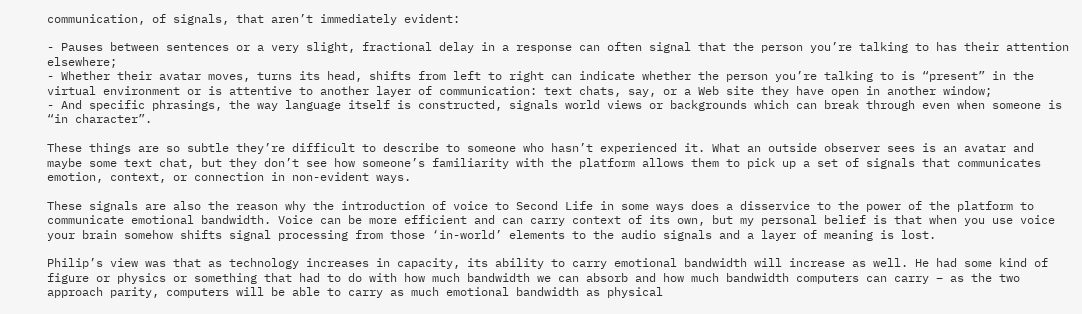communication, of signals, that aren’t immediately evident:

- Pauses between sentences or a very slight, fractional delay in a response can often signal that the person you’re talking to has their attention elsewhere;
- Whether their avatar moves, turns its head, shifts from left to right can indicate whether the person you’re talking to is “present” in the virtual environment or is attentive to another layer of communication: text chats, say, or a Web site they have open in another window;
- And specific phrasings, the way language itself is constructed, signals world views or backgrounds which can break through even when someone is “in character”.

These things are so subtle they’re difficult to describe to someone who hasn’t experienced it. What an outside observer sees is an avatar and maybe some text chat, but they don’t see how someone’s familiarity with the platform allows them to pick up a set of signals that communicates emotion, context, or connection in non-evident ways.

These signals are also the reason why the introduction of voice to Second Life in some ways does a disservice to the power of the platform to communicate emotional bandwidth. Voice can be more efficient and can carry context of its own, but my personal belief is that when you use voice your brain somehow shifts signal processing from those ‘in-world’ elements to the audio signals and a layer of meaning is lost.

Philip’s view was that as technology increases in capacity, its ability to carry emotional bandwidth will increase as well. He had some kind of figure or physics or something that had to do with how much bandwidth we can absorb and how much bandwidth computers can carry – as the two approach parity, computers will be able to carry as much emotional bandwidth as physical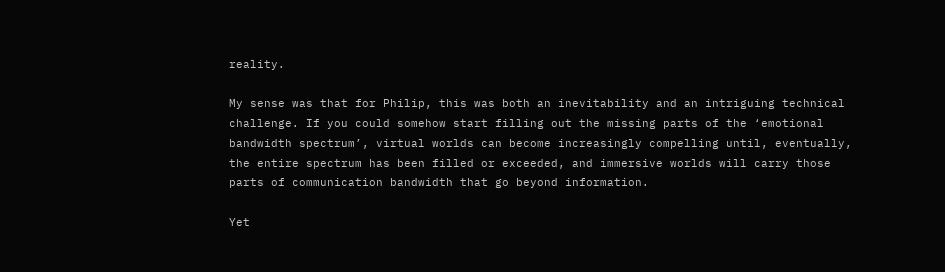reality.

My sense was that for Philip, this was both an inevitability and an intriguing technical challenge. If you could somehow start filling out the missing parts of the ‘emotional bandwidth spectrum’, virtual worlds can become increasingly compelling until, eventually, the entire spectrum has been filled or exceeded, and immersive worlds will carry those parts of communication bandwidth that go beyond information.

Yet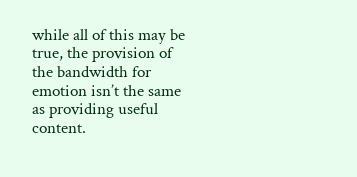while all of this may be true, the provision of the bandwidth for emotion isn’t the same as providing useful content.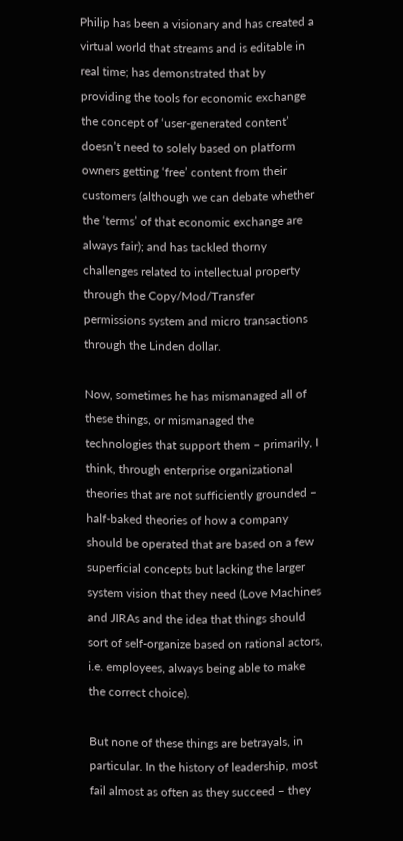Philip has been a visionary and has created a virtual world that streams and is editable in real time; has demonstrated that by providing the tools for economic exchange the concept of ‘user-generated content’ doesn’t need to solely based on platform owners getting ‘free’ content from their customers (although we can debate whether the ‘terms’ of that economic exchange are always fair); and has tackled thorny challenges related to intellectual property through the Copy/Mod/Transfer permissions system and micro transactions through the Linden dollar.

Now, sometimes he has mismanaged all of these things, or mismanaged the technologies that support them – primarily, I think, through enterprise organizational theories that are not sufficiently grounded – half-baked theories of how a company should be operated that are based on a few superficial concepts but lacking the larger system vision that they need (Love Machines and JIRAs and the idea that things should sort of self-organize based on rational actors, i.e. employees, always being able to make the correct choice).

But none of these things are betrayals, in particular. In the history of leadership, most fail almost as often as they succeed – they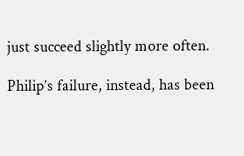just succeed slightly more often.

Philip’s failure, instead, has been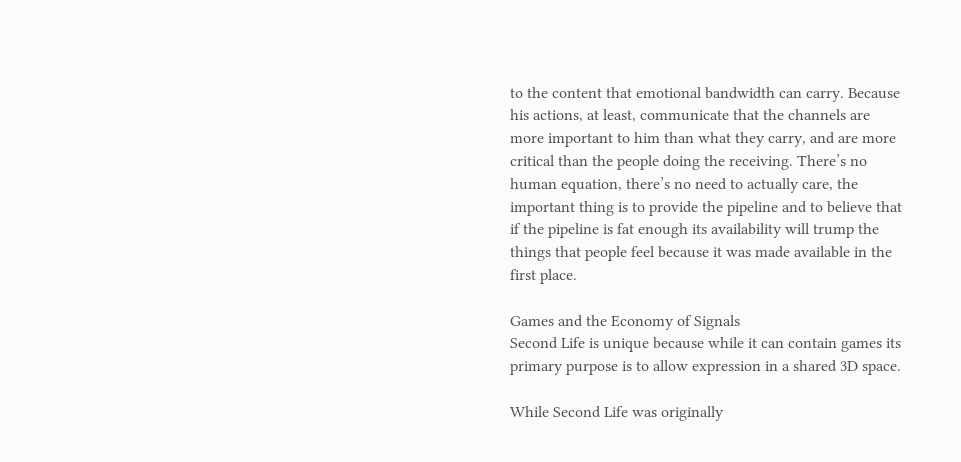to the content that emotional bandwidth can carry. Because his actions, at least, communicate that the channels are more important to him than what they carry, and are more critical than the people doing the receiving. There’s no human equation, there’s no need to actually care, the important thing is to provide the pipeline and to believe that if the pipeline is fat enough its availability will trump the things that people feel because it was made available in the first place.

Games and the Economy of Signals
Second Life is unique because while it can contain games its primary purpose is to allow expression in a shared 3D space.

While Second Life was originally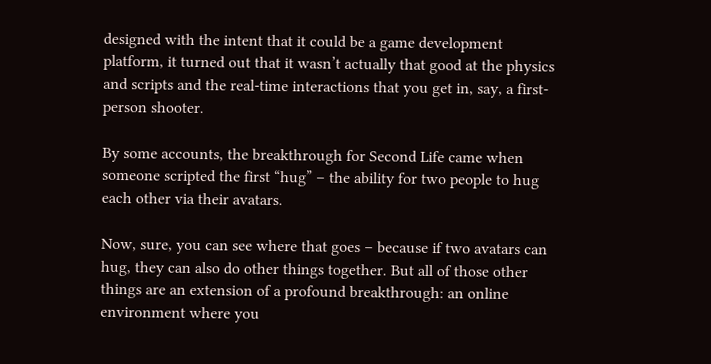designed with the intent that it could be a game development platform, it turned out that it wasn’t actually that good at the physics and scripts and the real-time interactions that you get in, say, a first-person shooter.

By some accounts, the breakthrough for Second Life came when someone scripted the first “hug” – the ability for two people to hug each other via their avatars.

Now, sure, you can see where that goes – because if two avatars can hug, they can also do other things together. But all of those other things are an extension of a profound breakthrough: an online environment where you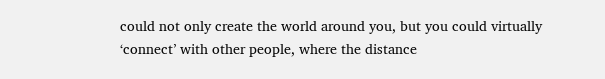could not only create the world around you, but you could virtually ‘connect’ with other people, where the distance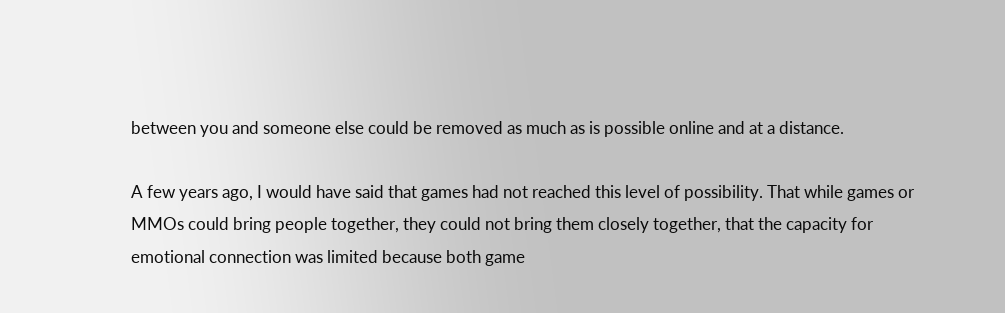between you and someone else could be removed as much as is possible online and at a distance.

A few years ago, I would have said that games had not reached this level of possibility. That while games or MMOs could bring people together, they could not bring them closely together, that the capacity for emotional connection was limited because both game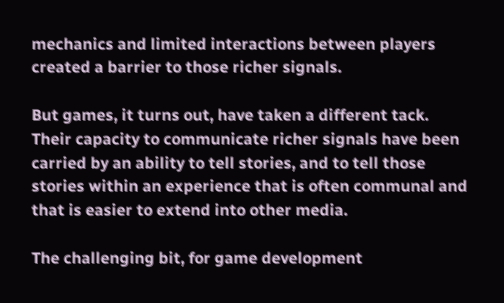mechanics and limited interactions between players created a barrier to those richer signals.

But games, it turns out, have taken a different tack. Their capacity to communicate richer signals have been carried by an ability to tell stories, and to tell those stories within an experience that is often communal and that is easier to extend into other media.

The challenging bit, for game development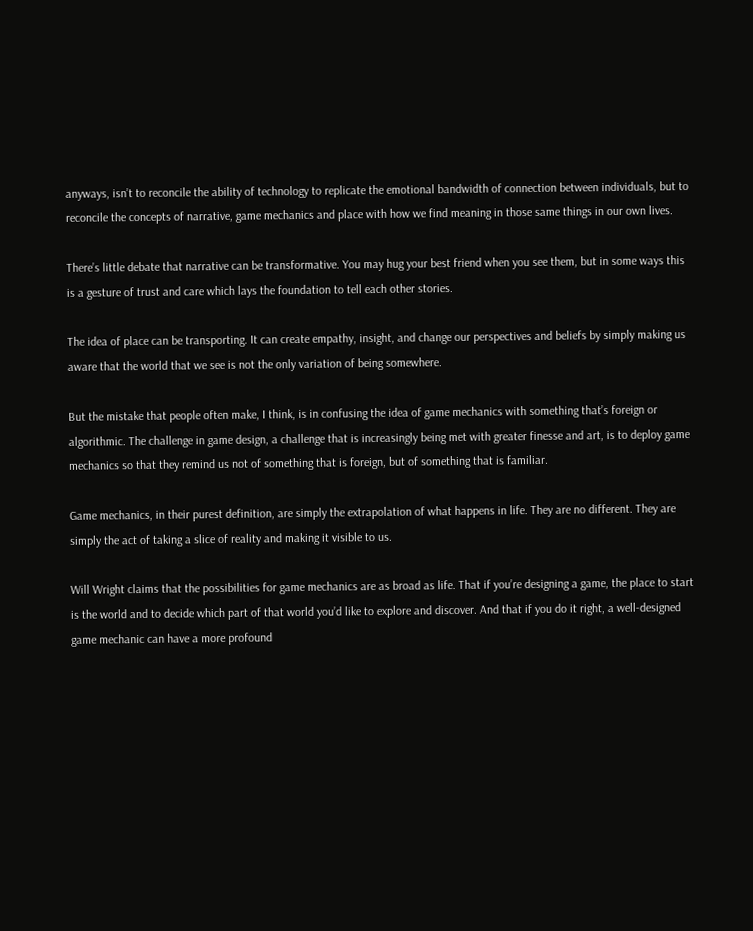anyways, isn’t to reconcile the ability of technology to replicate the emotional bandwidth of connection between individuals, but to reconcile the concepts of narrative, game mechanics and place with how we find meaning in those same things in our own lives.

There’s little debate that narrative can be transformative. You may hug your best friend when you see them, but in some ways this is a gesture of trust and care which lays the foundation to tell each other stories.

The idea of place can be transporting. It can create empathy, insight, and change our perspectives and beliefs by simply making us aware that the world that we see is not the only variation of being somewhere.

But the mistake that people often make, I think, is in confusing the idea of game mechanics with something that’s foreign or algorithmic. The challenge in game design, a challenge that is increasingly being met with greater finesse and art, is to deploy game mechanics so that they remind us not of something that is foreign, but of something that is familiar.

Game mechanics, in their purest definition, are simply the extrapolation of what happens in life. They are no different. They are simply the act of taking a slice of reality and making it visible to us.

Will Wright claims that the possibilities for game mechanics are as broad as life. That if you’re designing a game, the place to start is the world and to decide which part of that world you’d like to explore and discover. And that if you do it right, a well-designed game mechanic can have a more profound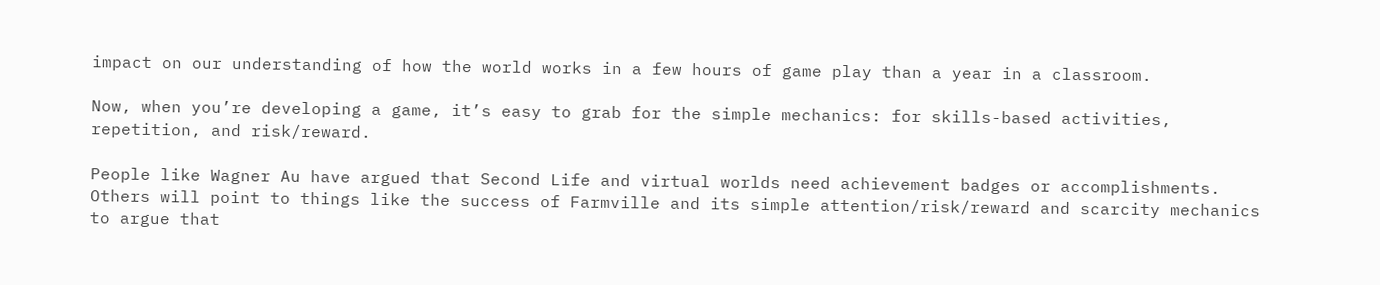impact on our understanding of how the world works in a few hours of game play than a year in a classroom.

Now, when you’re developing a game, it’s easy to grab for the simple mechanics: for skills-based activities, repetition, and risk/reward.

People like Wagner Au have argued that Second Life and virtual worlds need achievement badges or accomplishments. Others will point to things like the success of Farmville and its simple attention/risk/reward and scarcity mechanics to argue that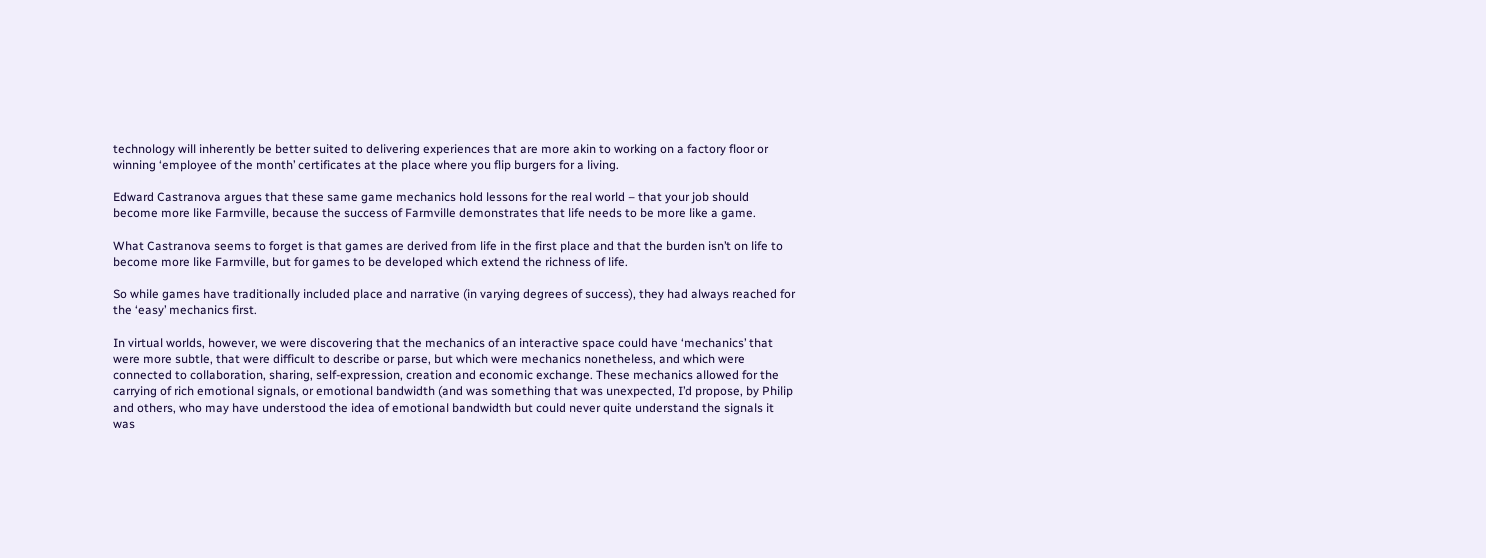technology will inherently be better suited to delivering experiences that are more akin to working on a factory floor or winning ‘employee of the month’ certificates at the place where you flip burgers for a living.

Edward Castranova argues that these same game mechanics hold lessons for the real world – that your job should become more like Farmville, because the success of Farmville demonstrates that life needs to be more like a game.

What Castranova seems to forget is that games are derived from life in the first place and that the burden isn’t on life to become more like Farmville, but for games to be developed which extend the richness of life.

So while games have traditionally included place and narrative (in varying degrees of success), they had always reached for the ‘easy’ mechanics first.

In virtual worlds, however, we were discovering that the mechanics of an interactive space could have ‘mechanics’ that were more subtle, that were difficult to describe or parse, but which were mechanics nonetheless, and which were connected to collaboration, sharing, self-expression, creation and economic exchange. These mechanics allowed for the carrying of rich emotional signals, or emotional bandwidth (and was something that was unexpected, I’d propose, by Philip and others, who may have understood the idea of emotional bandwidth but could never quite understand the signals it was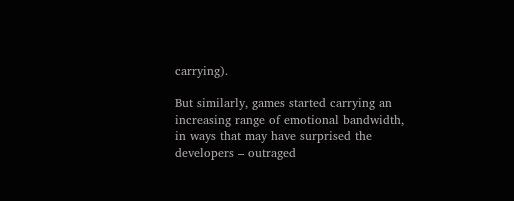carrying).

But similarly, games started carrying an increasing range of emotional bandwidth, in ways that may have surprised the developers – outraged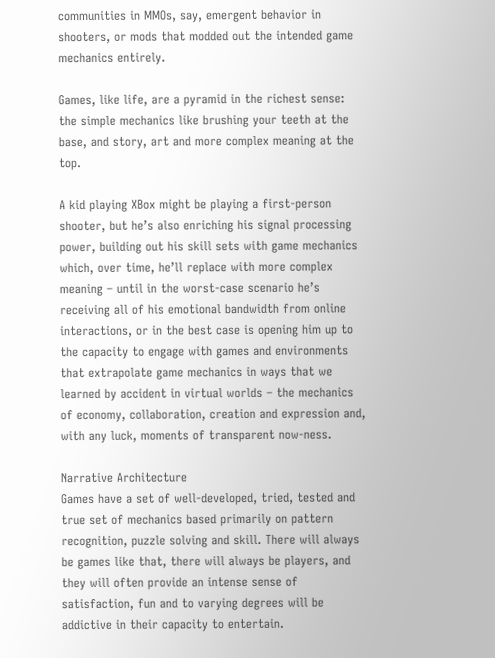communities in MMOs, say, emergent behavior in shooters, or mods that modded out the intended game mechanics entirely.

Games, like life, are a pyramid in the richest sense: the simple mechanics like brushing your teeth at the base, and story, art and more complex meaning at the top.

A kid playing XBox might be playing a first-person shooter, but he’s also enriching his signal processing power, building out his skill sets with game mechanics which, over time, he’ll replace with more complex meaning – until in the worst-case scenario he’s receiving all of his emotional bandwidth from online interactions, or in the best case is opening him up to the capacity to engage with games and environments that extrapolate game mechanics in ways that we learned by accident in virtual worlds – the mechanics of economy, collaboration, creation and expression and, with any luck, moments of transparent now-ness.

Narrative Architecture
Games have a set of well-developed, tried, tested and true set of mechanics based primarily on pattern recognition, puzzle solving and skill. There will always be games like that, there will always be players, and they will often provide an intense sense of satisfaction, fun and to varying degrees will be addictive in their capacity to entertain.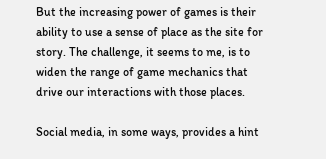But the increasing power of games is their ability to use a sense of place as the site for story. The challenge, it seems to me, is to widen the range of game mechanics that drive our interactions with those places.

Social media, in some ways, provides a hint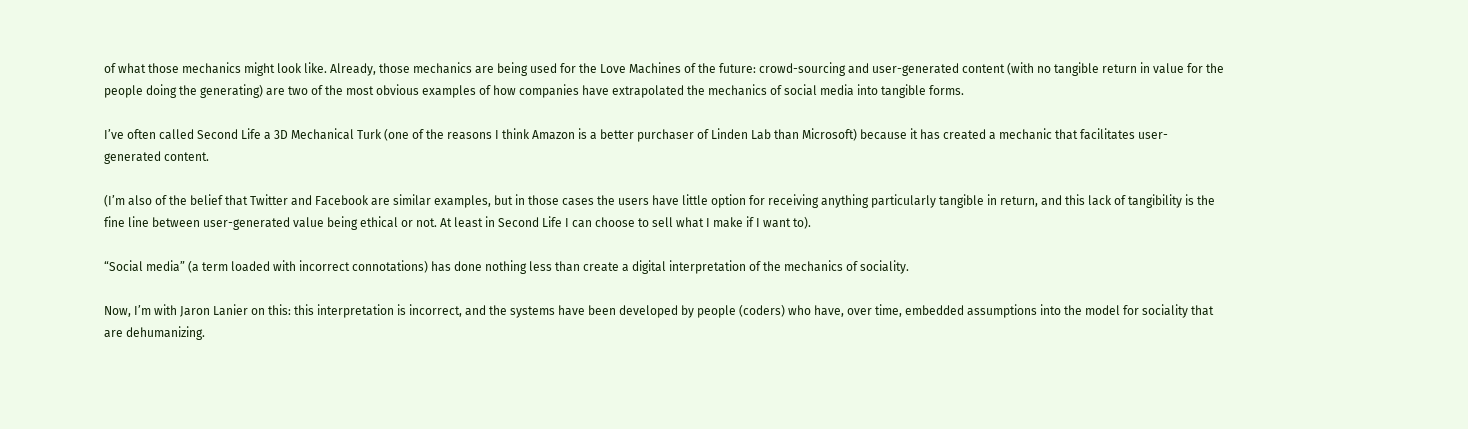of what those mechanics might look like. Already, those mechanics are being used for the Love Machines of the future: crowd-sourcing and user-generated content (with no tangible return in value for the people doing the generating) are two of the most obvious examples of how companies have extrapolated the mechanics of social media into tangible forms.

I’ve often called Second Life a 3D Mechanical Turk (one of the reasons I think Amazon is a better purchaser of Linden Lab than Microsoft) because it has created a mechanic that facilitates user-generated content.

(I’m also of the belief that Twitter and Facebook are similar examples, but in those cases the users have little option for receiving anything particularly tangible in return, and this lack of tangibility is the fine line between user-generated value being ethical or not. At least in Second Life I can choose to sell what I make if I want to).

“Social media” (a term loaded with incorrect connotations) has done nothing less than create a digital interpretation of the mechanics of sociality.

Now, I’m with Jaron Lanier on this: this interpretation is incorrect, and the systems have been developed by people (coders) who have, over time, embedded assumptions into the model for sociality that are dehumanizing.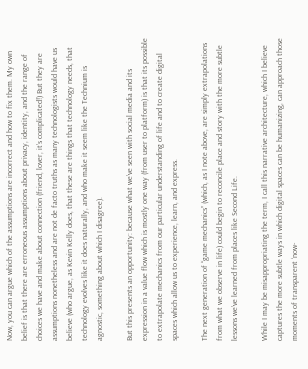Now, you can argue which of the assumptions are incorrect and how to fix them. My own belief is that there are erroneous assumptions about privacy, identity, and the range of choices we have and make about connection (friend, lover, it’s complicated!) But they are assumptions nonetheless and are not de facto truths as many technologists would have us believe (who argue, as Kevin Kelly does, that these are things that technology needs, that technology evolves like it does naturally, and who make it seem like the Technium is agnostic, something about which I disagree).

But this presents an opportunity: because what we’ve seen with social media and its expression in a value flow which is mostly one way (from user to platform) is that its possible to extrapolate mechanics from our particular understanding of life and to create digital spaces which allow us to experience, learn, and express.

The next generation of “game mechanics” (which, as I note above, are simply extrapolations from what we observe in life) could begin to reconcile place and story with the more subtle lessons we’ve learned from places like Second Life.

While I may be misappropriating the term, I call this narrative architecture, which I believe captures the more subtle ways in which digital spaces can be humanizing, can approach those moments of transparent ‘now-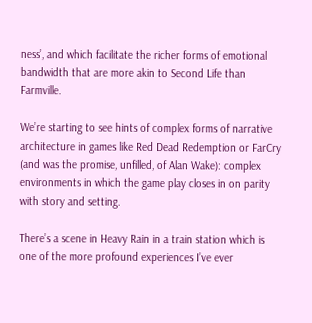ness’, and which facilitate the richer forms of emotional bandwidth that are more akin to Second Life than Farmville.

We’re starting to see hints of complex forms of narrative architecture in games like Red Dead Redemption or FarCry (and was the promise, unfilled, of Alan Wake): complex environments in which the game play closes in on parity with story and setting.

There’s a scene in Heavy Rain in a train station which is one of the more profound experiences I’ve ever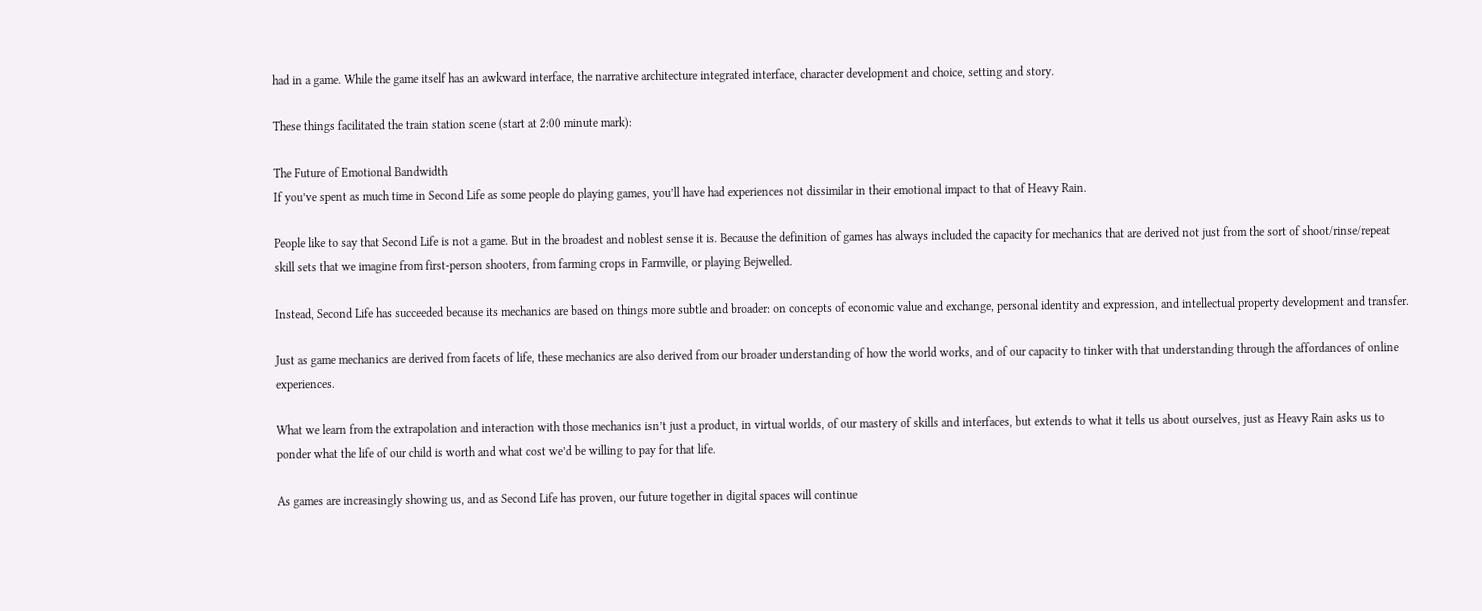had in a game. While the game itself has an awkward interface, the narrative architecture integrated interface, character development and choice, setting and story.

These things facilitated the train station scene (start at 2:00 minute mark):

The Future of Emotional Bandwidth
If you’ve spent as much time in Second Life as some people do playing games, you’ll have had experiences not dissimilar in their emotional impact to that of Heavy Rain.

People like to say that Second Life is not a game. But in the broadest and noblest sense it is. Because the definition of games has always included the capacity for mechanics that are derived not just from the sort of shoot/rinse/repeat skill sets that we imagine from first-person shooters, from farming crops in Farmville, or playing Bejwelled.

Instead, Second Life has succeeded because its mechanics are based on things more subtle and broader: on concepts of economic value and exchange, personal identity and expression, and intellectual property development and transfer.

Just as game mechanics are derived from facets of life, these mechanics are also derived from our broader understanding of how the world works, and of our capacity to tinker with that understanding through the affordances of online experiences.

What we learn from the extrapolation and interaction with those mechanics isn’t just a product, in virtual worlds, of our mastery of skills and interfaces, but extends to what it tells us about ourselves, just as Heavy Rain asks us to ponder what the life of our child is worth and what cost we’d be willing to pay for that life.

As games are increasingly showing us, and as Second Life has proven, our future together in digital spaces will continue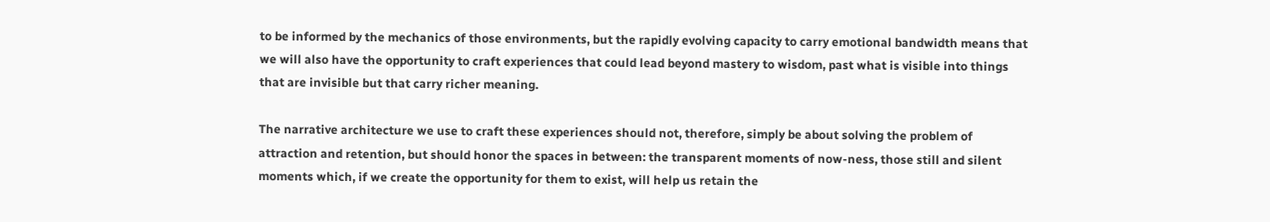to be informed by the mechanics of those environments, but the rapidly evolving capacity to carry emotional bandwidth means that we will also have the opportunity to craft experiences that could lead beyond mastery to wisdom, past what is visible into things that are invisible but that carry richer meaning.

The narrative architecture we use to craft these experiences should not, therefore, simply be about solving the problem of attraction and retention, but should honor the spaces in between: the transparent moments of now-ness, those still and silent moments which, if we create the opportunity for them to exist, will help us retain the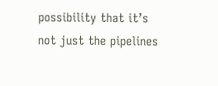possibility that it’s not just the pipelines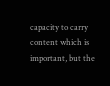capacity to carry content which is important, but the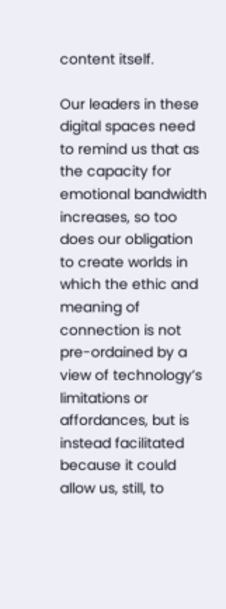content itself.

Our leaders in these digital spaces need to remind us that as the capacity for emotional bandwidth increases, so too does our obligation to create worlds in which the ethic and meaning of connection is not pre-ordained by a view of technology’s limitations or affordances, but is instead facilitated because it could allow us, still, to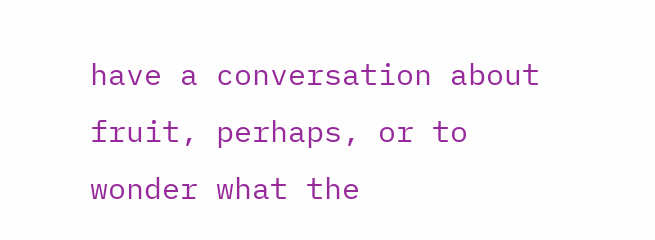have a conversation about fruit, perhaps, or to wonder what the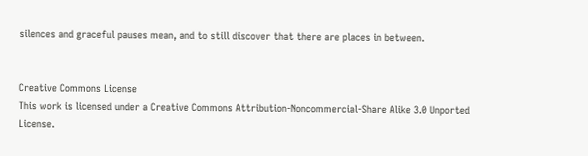silences and graceful pauses mean, and to still discover that there are places in between.


Creative Commons License
This work is licensed under a Creative Commons Attribution-Noncommercial-Share Alike 3.0 Unported License.